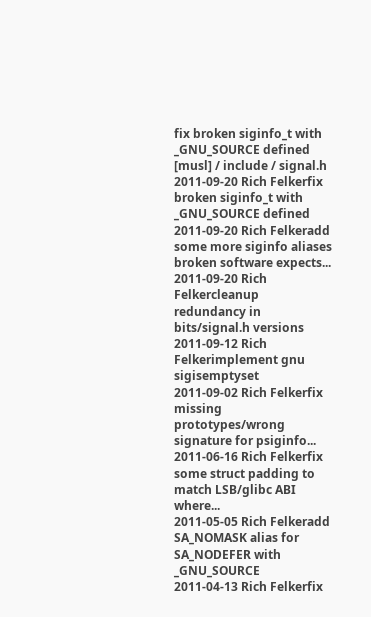fix broken siginfo_t with _GNU_SOURCE defined
[musl] / include / signal.h
2011-09-20 Rich Felkerfix broken siginfo_t with _GNU_SOURCE defined
2011-09-20 Rich Felkeradd some more siginfo aliases broken software expects...
2011-09-20 Rich Felkercleanup redundancy in bits/signal.h versions
2011-09-12 Rich Felkerimplement gnu sigisemptyset
2011-09-02 Rich Felkerfix missing prototypes/wrong signature for psiginfo...
2011-06-16 Rich Felkerfix some struct padding to match LSB/glibc ABI where...
2011-05-05 Rich Felkeradd SA_NOMASK alias for SA_NODEFER with _GNU_SOURCE
2011-04-13 Rich Felkerfix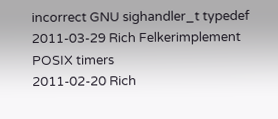incorrect GNU sighandler_t typedef
2011-03-29 Rich Felkerimplement POSIX timers
2011-02-20 Rich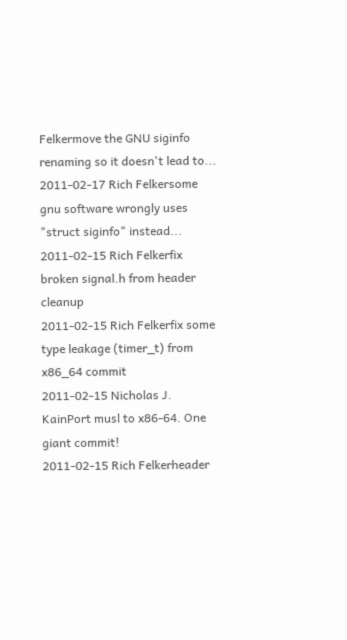Felkermove the GNU siginfo renaming so it doesn't lead to...
2011-02-17 Rich Felkersome gnu software wrongly uses "struct siginfo" instead...
2011-02-15 Rich Felkerfix broken signal.h from header cleanup
2011-02-15 Rich Felkerfix some type leakage (timer_t) from x86_64 commit
2011-02-15 Nicholas J. KainPort musl to x86-64. One giant commit!
2011-02-15 Rich Felkerheader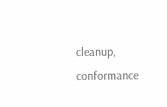cleanup, conformance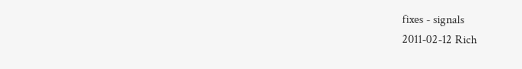fixes - signals
2011-02-12 Rich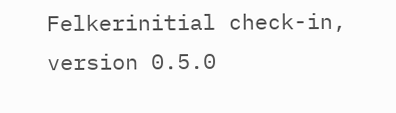Felkerinitial check-in, version 0.5.0